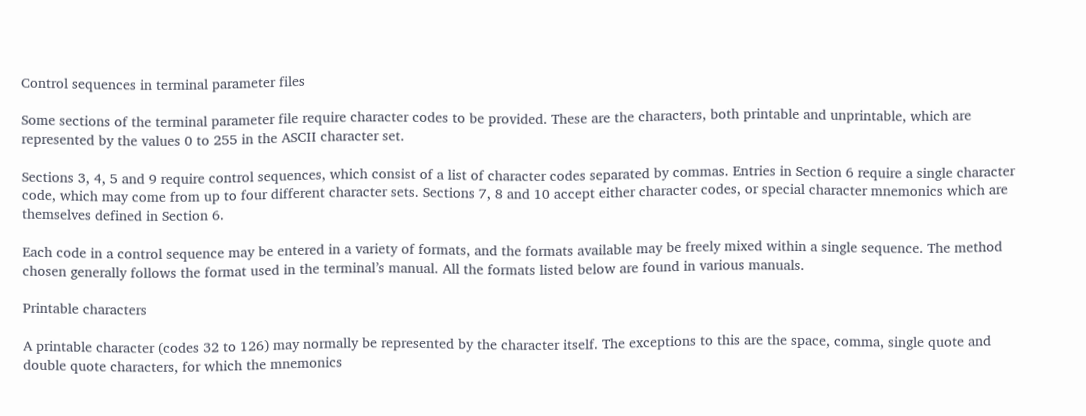Control sequences in terminal parameter files

Some sections of the terminal parameter file require character codes to be provided. These are the characters, both printable and unprintable, which are represented by the values 0 to 255 in the ASCII character set.

Sections 3, 4, 5 and 9 require control sequences, which consist of a list of character codes separated by commas. Entries in Section 6 require a single character code, which may come from up to four different character sets. Sections 7, 8 and 10 accept either character codes, or special character mnemonics which are themselves defined in Section 6.

Each code in a control sequence may be entered in a variety of formats, and the formats available may be freely mixed within a single sequence. The method chosen generally follows the format used in the terminal’s manual. All the formats listed below are found in various manuals.

Printable characters

A printable character (codes 32 to 126) may normally be represented by the character itself. The exceptions to this are the space, comma, single quote and double quote characters, for which the mnemonics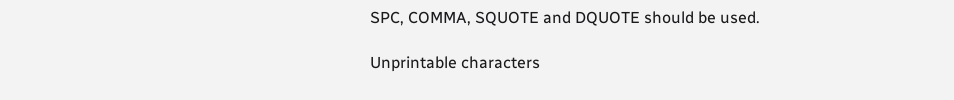SPC, COMMA, SQUOTE and DQUOTE should be used.

Unprintable characters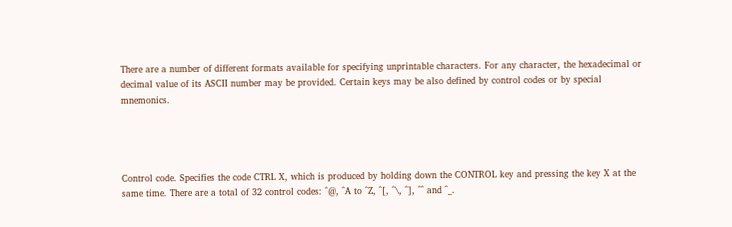There are a number of different formats available for specifying unprintable characters. For any character, the hexadecimal or decimal value of its ASCII number may be provided. Certain keys may be also defined by control codes or by special mnemonics.




Control code. Specifies the code CTRL X, which is produced by holding down the CONTROL key and pressing the key X at the same time. There are a total of 32 control codes: ^@, ^A to ^Z, ^[, ^\, ^], ^^ and ^_.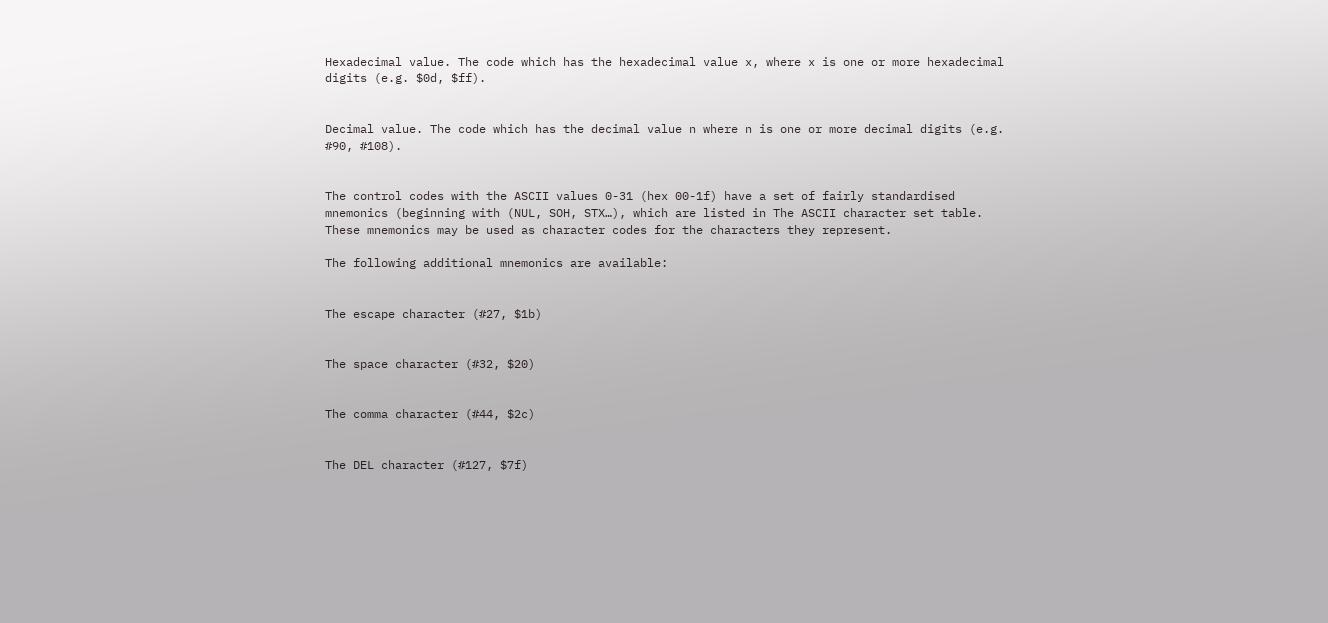Hexadecimal value. The code which has the hexadecimal value x, where x is one or more hexadecimal digits (e.g. $0d, $ff).


Decimal value. The code which has the decimal value n where n is one or more decimal digits (e.g. #90, #108).


The control codes with the ASCII values 0-31 (hex 00-1f) have a set of fairly standardised mnemonics (beginning with (NUL, SOH, STX…), which are listed in The ASCII character set table. These mnemonics may be used as character codes for the characters they represent.

The following additional mnemonics are available:


The escape character (#27, $1b)


The space character (#32, $20)


The comma character (#44, $2c)


The DEL character (#127, $7f)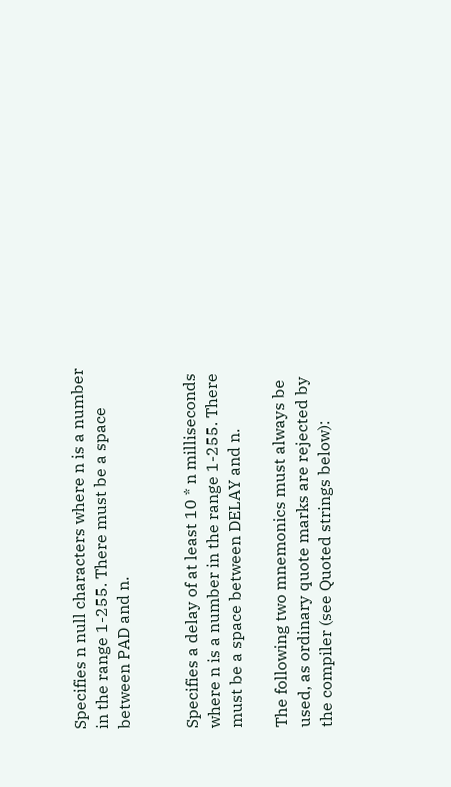Specifies n null characters where n is a number in the range 1-255. There must be a space between PAD and n.


Specifies a delay of at least 10 * n milliseconds where n is a number in the range 1-255. There must be a space between DELAY and n.

The following two mnemonics must always be used, as ordinary quote marks are rejected by the compiler (see Quoted strings below):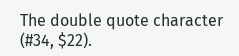The double quote character (#34, $22).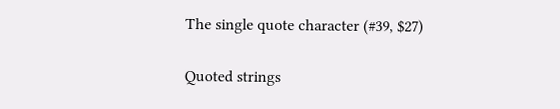The single quote character (#39, $27)

Quoted strings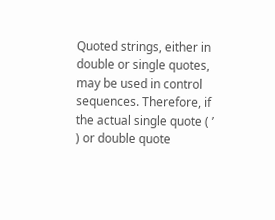Quoted strings, either in double or single quotes, may be used in control sequences. Therefore, if the actual single quote ( ’ ) or double quote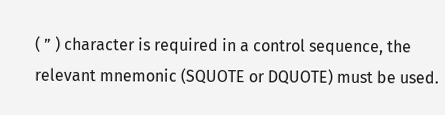( ” ) character is required in a control sequence, the relevant mnemonic (SQUOTE or DQUOTE) must be used.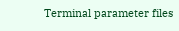Terminal parameter files